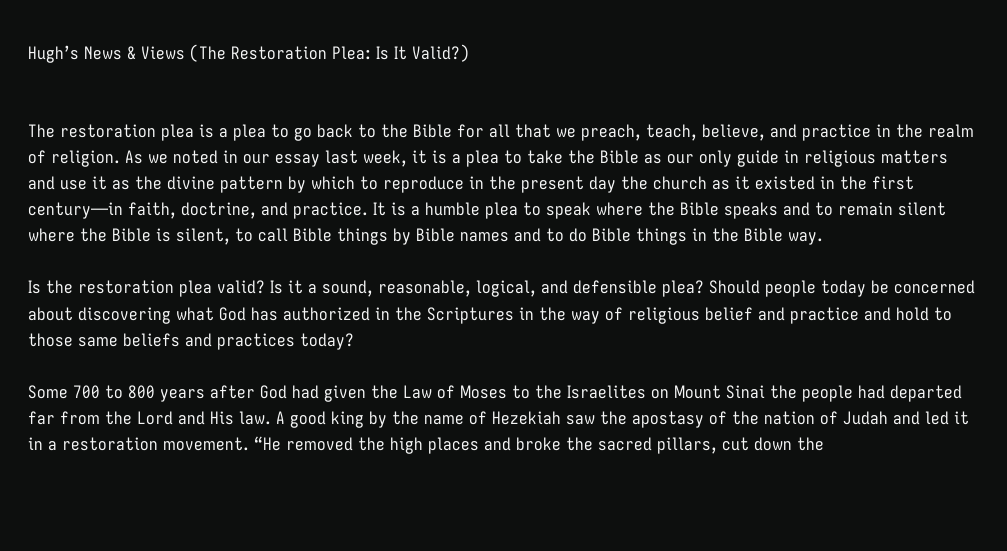Hugh’s News & Views (The Restoration Plea: Is It Valid?)


The restoration plea is a plea to go back to the Bible for all that we preach, teach, believe, and practice in the realm of religion. As we noted in our essay last week, it is a plea to take the Bible as our only guide in religious matters and use it as the divine pattern by which to reproduce in the present day the church as it existed in the first century—in faith, doctrine, and practice. It is a humble plea to speak where the Bible speaks and to remain silent where the Bible is silent, to call Bible things by Bible names and to do Bible things in the Bible way.

Is the restoration plea valid? Is it a sound, reasonable, logical, and defensible plea? Should people today be concerned about discovering what God has authorized in the Scriptures in the way of religious belief and practice and hold to those same beliefs and practices today?

Some 700 to 800 years after God had given the Law of Moses to the Israelites on Mount Sinai the people had departed far from the Lord and His law. A good king by the name of Hezekiah saw the apostasy of the nation of Judah and led it in a restoration movement. “He removed the high places and broke the sacred pillars, cut down the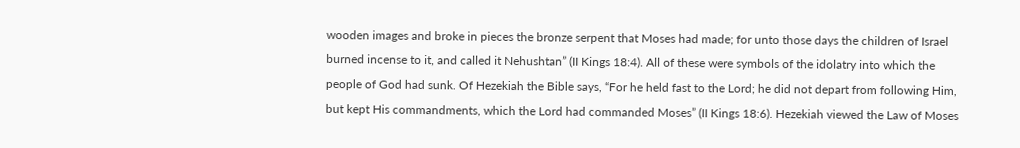wooden images and broke in pieces the bronze serpent that Moses had made; for unto those days the children of Israel burned incense to it, and called it Nehushtan” (II Kings 18:4). All of these were symbols of the idolatry into which the people of God had sunk. Of Hezekiah the Bible says, “For he held fast to the Lord; he did not depart from following Him, but kept His commandments, which the Lord had commanded Moses” (II Kings 18:6). Hezekiah viewed the Law of Moses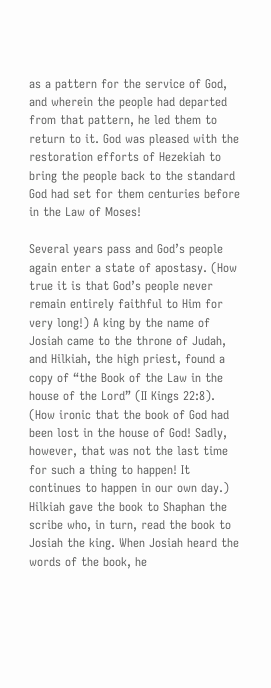as a pattern for the service of God, and wherein the people had departed from that pattern, he led them to return to it. God was pleased with the restoration efforts of Hezekiah to bring the people back to the standard God had set for them centuries before in the Law of Moses!

Several years pass and God’s people again enter a state of apostasy. (How true it is that God’s people never remain entirely faithful to Him for very long!) A king by the name of Josiah came to the throne of Judah, and Hilkiah, the high priest, found a copy of “the Book of the Law in the house of the Lord” (II Kings 22:8). (How ironic that the book of God had been lost in the house of God! Sadly, however, that was not the last time for such a thing to happen! It continues to happen in our own day.) Hilkiah gave the book to Shaphan the scribe who, in turn, read the book to Josiah the king. When Josiah heard the words of the book, he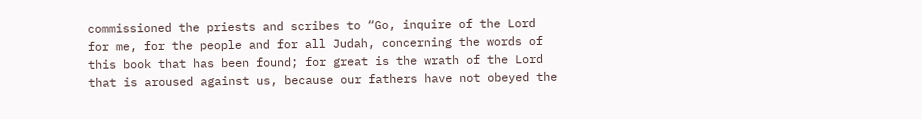commissioned the priests and scribes to “Go, inquire of the Lord for me, for the people and for all Judah, concerning the words of this book that has been found; for great is the wrath of the Lord that is aroused against us, because our fathers have not obeyed the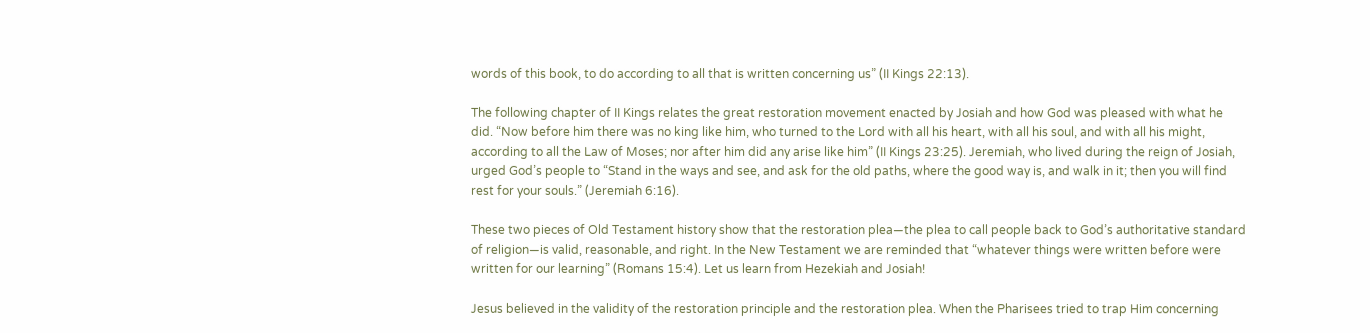words of this book, to do according to all that is written concerning us” (II Kings 22:13).

The following chapter of II Kings relates the great restoration movement enacted by Josiah and how God was pleased with what he did. “Now before him there was no king like him, who turned to the Lord with all his heart, with all his soul, and with all his might, according to all the Law of Moses; nor after him did any arise like him” (II Kings 23:25). Jeremiah, who lived during the reign of Josiah, urged God’s people to “Stand in the ways and see, and ask for the old paths, where the good way is, and walk in it; then you will find rest for your souls.” (Jeremiah 6:16).

These two pieces of Old Testament history show that the restoration plea—the plea to call people back to God’s authoritative standard of religion—is valid, reasonable, and right. In the New Testament we are reminded that “whatever things were written before were written for our learning” (Romans 15:4). Let us learn from Hezekiah and Josiah!

Jesus believed in the validity of the restoration principle and the restoration plea. When the Pharisees tried to trap Him concerning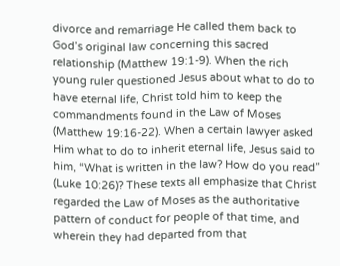divorce and remarriage He called them back to God’s original law concerning this sacred relationship (Matthew 19:1-9). When the rich young ruler questioned Jesus about what to do to have eternal life, Christ told him to keep the commandments found in the Law of Moses (Matthew 19:16-22). When a certain lawyer asked Him what to do to inherit eternal life, Jesus said to him, “What is written in the law? How do you read” (Luke 10:26)? These texts all emphasize that Christ regarded the Law of Moses as the authoritative pattern of conduct for people of that time, and wherein they had departed from that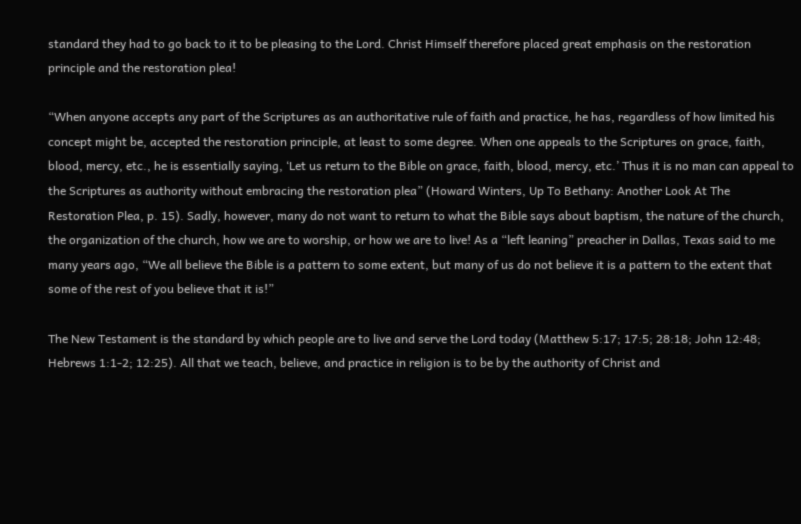standard they had to go back to it to be pleasing to the Lord. Christ Himself therefore placed great emphasis on the restoration principle and the restoration plea!

“When anyone accepts any part of the Scriptures as an authoritative rule of faith and practice, he has, regardless of how limited his concept might be, accepted the restoration principle, at least to some degree. When one appeals to the Scriptures on grace, faith, blood, mercy, etc., he is essentially saying, ‘Let us return to the Bible on grace, faith, blood, mercy, etc.’ Thus it is no man can appeal to the Scriptures as authority without embracing the restoration plea” (Howard Winters, Up To Bethany: Another Look At The Restoration Plea, p. 15). Sadly, however, many do not want to return to what the Bible says about baptism, the nature of the church, the organization of the church, how we are to worship, or how we are to live! As a “left leaning” preacher in Dallas, Texas said to me many years ago, “We all believe the Bible is a pattern to some extent, but many of us do not believe it is a pattern to the extent that some of the rest of you believe that it is!”

The New Testament is the standard by which people are to live and serve the Lord today (Matthew 5:17; 17:5; 28:18; John 12:48; Hebrews 1:1-2; 12:25). All that we teach, believe, and practice in religion is to be by the authority of Christ and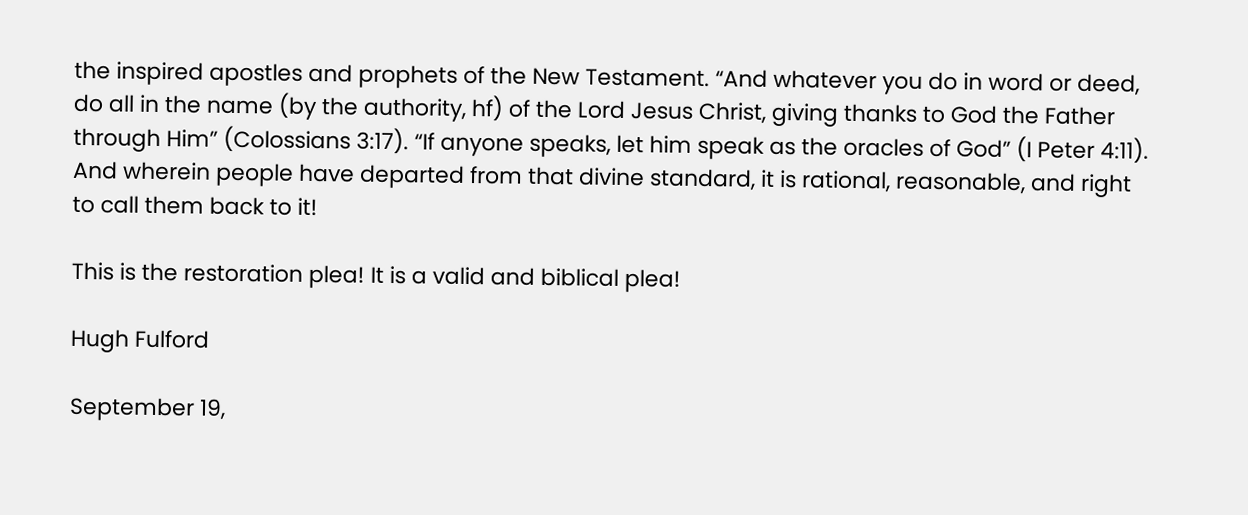the inspired apostles and prophets of the New Testament. “And whatever you do in word or deed, do all in the name (by the authority, hf) of the Lord Jesus Christ, giving thanks to God the Father through Him” (Colossians 3:17). “If anyone speaks, let him speak as the oracles of God” (I Peter 4:11). And wherein people have departed from that divine standard, it is rational, reasonable, and right to call them back to it!

This is the restoration plea! It is a valid and biblical plea!

Hugh Fulford

September 19,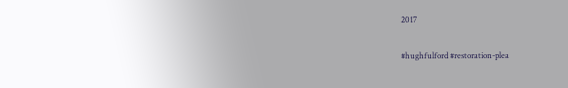2017

#hughfulford #restoration-plea